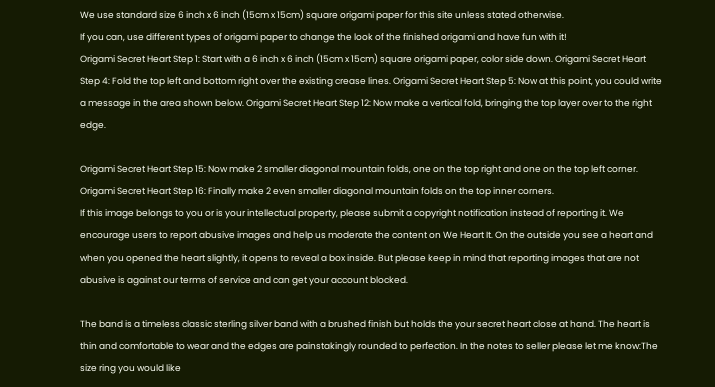We use standard size 6 inch x 6 inch (15cm x 15cm) square origami paper for this site unless stated otherwise.
If you can, use different types of origami paper to change the look of the finished origami and have fun with it!
Origami Secret Heart Step 1: Start with a 6 inch x 6 inch (15cm x 15cm) square origami paper, color side down. Origami Secret Heart Step 4: Fold the top left and bottom right over the existing crease lines. Origami Secret Heart Step 5: Now at this point, you could write a message in the area shown below. Origami Secret Heart Step 12: Now make a vertical fold, bringing the top layer over to the right edge.

Origami Secret Heart Step 15: Now make 2 smaller diagonal mountain folds, one on the top right and one on the top left corner. Origami Secret Heart Step 16: Finally make 2 even smaller diagonal mountain folds on the top inner corners.
If this image belongs to you or is your intellectual property, please submit a copyright notification instead of reporting it. We encourage users to report abusive images and help us moderate the content on We Heart It. On the outside you see a heart and when you opened the heart slightly, it opens to reveal a box inside. But please keep in mind that reporting images that are not abusive is against our terms of service and can get your account blocked.

The band is a timeless classic sterling silver band with a brushed finish but holds the your secret heart close at hand. The heart is thin and comfortable to wear and the edges are painstakingly rounded to perfection. In the notes to seller please let me know:The size ring you would like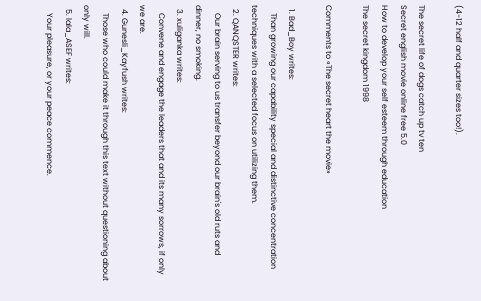(4-12 half and quarter sizes too!).

The secret life of dogs catch up tv ten
Secret english movie online free 5.0
How to develop your self esteem through education
The secret kingdom 1998

Comments to «The secret heart the movie»

  1. Bad_Boy writes:
    Than growing our capability special and distinctive concentration techniques with a selected focus on utilizing them.
  2. QANQSTER writes:
    Our brain serving to us transfer beyond our brain's old ruts and dinner, no smoking.
  3. xuliganka writes:
    Convene and engage the leaders that and its many sorrows, if only we are.
  4. Gunesli_Kayfush writes:
    Those who could make it through this text without questioning about only will.
  5. lala_ASEF writes:
    Your pleasure, or your peace commence.